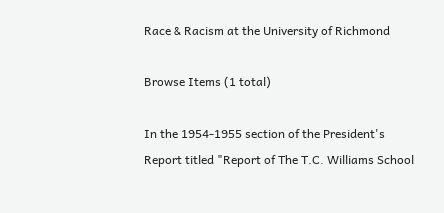Race & Racism at the University of Richmond

Browse Items (1 total)

In the 1954-1955 section of the President's Report titled "Report of The T.C. Williams School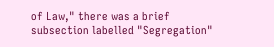of Law," there was a brief subsection labelled "Segregation"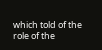which told of the role of the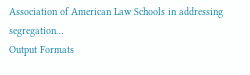Association of American Law Schools in addressing segregation…
Output Formats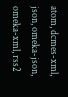atom, dcmes-xml, json, omeka-json, omeka-xml, rss2